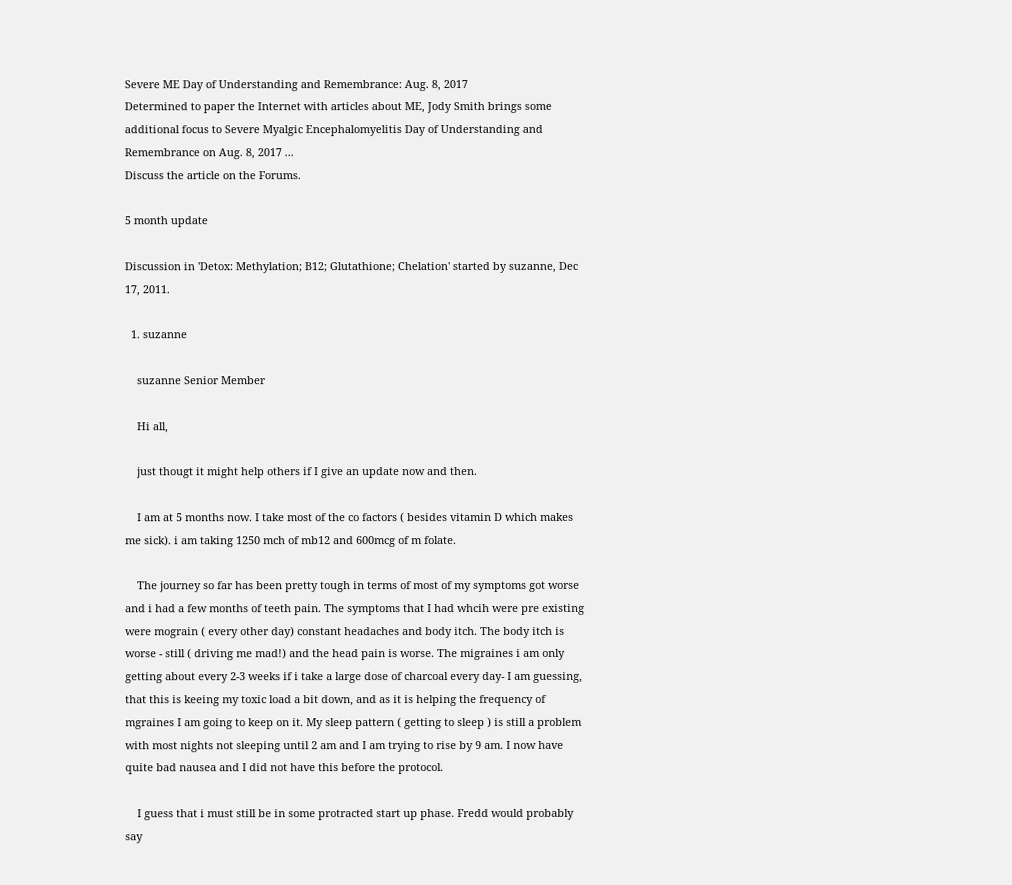Severe ME Day of Understanding and Remembrance: Aug. 8, 2017
Determined to paper the Internet with articles about ME, Jody Smith brings some additional focus to Severe Myalgic Encephalomyelitis Day of Understanding and Remembrance on Aug. 8, 2017 ...
Discuss the article on the Forums.

5 month update

Discussion in 'Detox: Methylation; B12; Glutathione; Chelation' started by suzanne, Dec 17, 2011.

  1. suzanne

    suzanne Senior Member

    Hi all,

    just thougt it might help others if I give an update now and then.

    I am at 5 months now. I take most of the co factors ( besides vitamin D which makes me sick). i am taking 1250 mch of mb12 and 600mcg of m folate.

    The journey so far has been pretty tough in terms of most of my symptoms got worse and i had a few months of teeth pain. The symptoms that I had whcih were pre existing were mograin ( every other day) constant headaches and body itch. The body itch is worse - still ( driving me mad!) and the head pain is worse. The migraines i am only getting about every 2-3 weeks if i take a large dose of charcoal every day- I am guessing, that this is keeing my toxic load a bit down, and as it is helping the frequency of mgraines I am going to keep on it. My sleep pattern ( getting to sleep ) is still a problem with most nights not sleeping until 2 am and I am trying to rise by 9 am. I now have quite bad nausea and I did not have this before the protocol.

    I guess that i must still be in some protracted start up phase. Fredd would probably say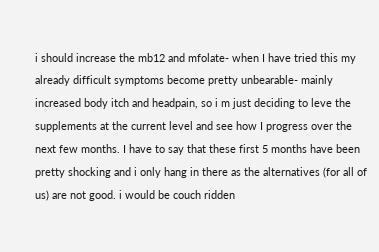i should increase the mb12 and mfolate- when I have tried this my already difficult symptoms become pretty unbearable- mainly increased body itch and headpain, so i m just deciding to leve the supplements at the current level and see how I progress over the next few months. I have to say that these first 5 months have been pretty shocking and i only hang in there as the alternatives (for all of us) are not good. i would be couch ridden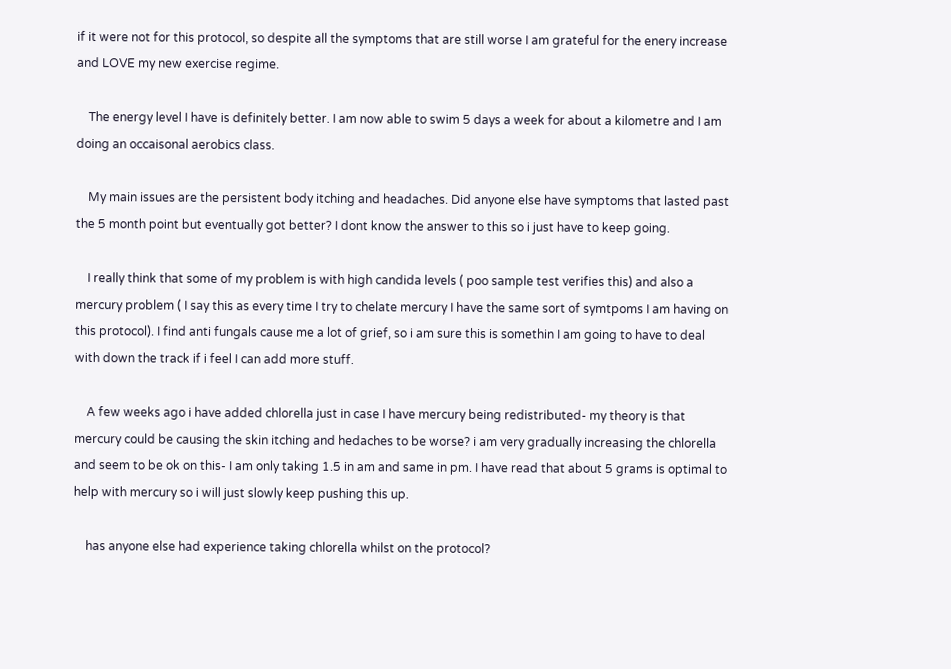if it were not for this protocol, so despite all the symptoms that are still worse I am grateful for the enery increase and LOVE my new exercise regime.

    The energy level I have is definitely better. I am now able to swim 5 days a week for about a kilometre and I am doing an occaisonal aerobics class.

    My main issues are the persistent body itching and headaches. Did anyone else have symptoms that lasted past the 5 month point but eventually got better? I dont know the answer to this so i just have to keep going.

    I really think that some of my problem is with high candida levels ( poo sample test verifies this) and also a mercury problem ( I say this as every time I try to chelate mercury I have the same sort of symtpoms I am having on this protocol). I find anti fungals cause me a lot of grief, so i am sure this is somethin I am going to have to deal with down the track if i feel I can add more stuff.

    A few weeks ago i have added chlorella just in case I have mercury being redistributed- my theory is that mercury could be causing the skin itching and hedaches to be worse? i am very gradually increasing the chlorella and seem to be ok on this- I am only taking 1.5 in am and same in pm. I have read that about 5 grams is optimal to help with mercury so i will just slowly keep pushing this up.

    has anyone else had experience taking chlorella whilst on the protocol?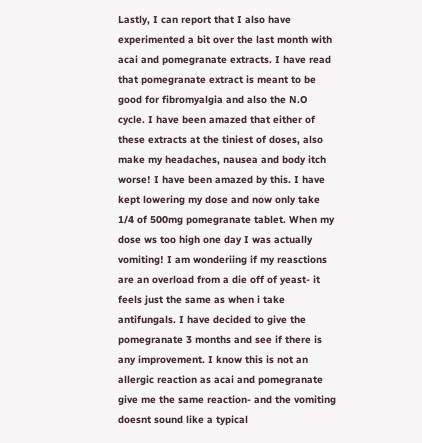Lastly, I can report that I also have experimented a bit over the last month with acai and pomegranate extracts. I have read that pomegranate extract is meant to be good for fibromyalgia and also the N.O cycle. I have been amazed that either of these extracts at the tiniest of doses, also make my headaches, nausea and body itch worse! I have been amazed by this. I have kept lowering my dose and now only take 1/4 of 500mg pomegranate tablet. When my dose ws too high one day I was actually vomiting! I am wonderiing if my reasctions are an overload from a die off of yeast- it feels just the same as when i take antifungals. I have decided to give the pomegranate 3 months and see if there is any improvement. I know this is not an allergic reaction as acai and pomegranate give me the same reaction- and the vomiting doesnt sound like a typical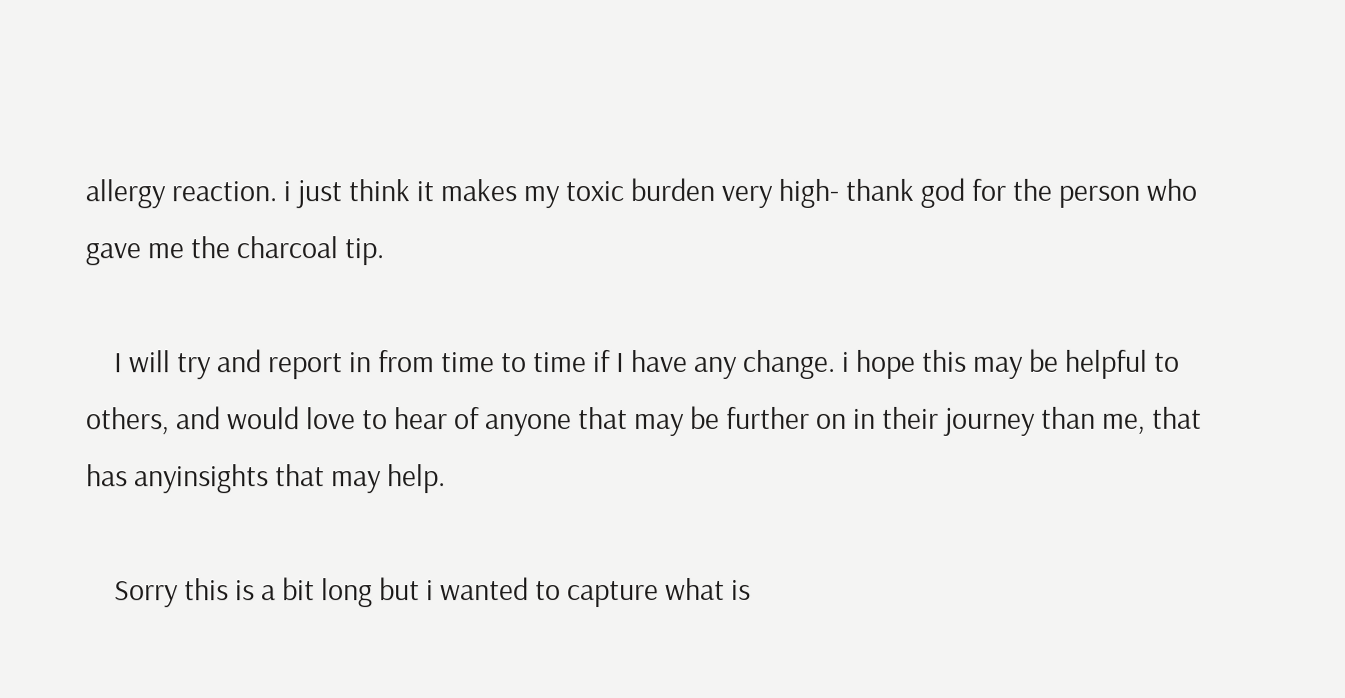allergy reaction. i just think it makes my toxic burden very high- thank god for the person who gave me the charcoal tip.

    I will try and report in from time to time if I have any change. i hope this may be helpful to others, and would love to hear of anyone that may be further on in their journey than me, that has anyinsights that may help.

    Sorry this is a bit long but i wanted to capture what is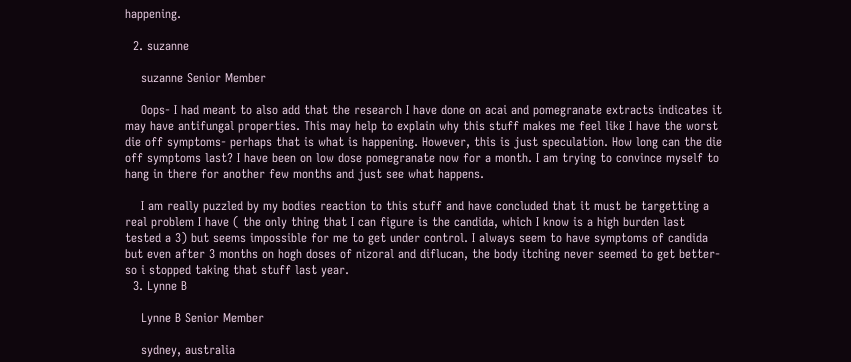happening.

  2. suzanne

    suzanne Senior Member

    Oops- I had meant to also add that the research I have done on acai and pomegranate extracts indicates it may have antifungal properties. This may help to explain why this stuff makes me feel like I have the worst die off symptoms- perhaps that is what is happening. However, this is just speculation. How long can the die off symptoms last? I have been on low dose pomegranate now for a month. I am trying to convince myself to hang in there for another few months and just see what happens.

    I am really puzzled by my bodies reaction to this stuff and have concluded that it must be targetting a real problem I have ( the only thing that I can figure is the candida, which I know is a high burden last tested a 3) but seems impossible for me to get under control. I always seem to have symptoms of candida but even after 3 months on hogh doses of nizoral and diflucan, the body itching never seemed to get better- so i stopped taking that stuff last year.
  3. Lynne B

    Lynne B Senior Member

    sydney, australia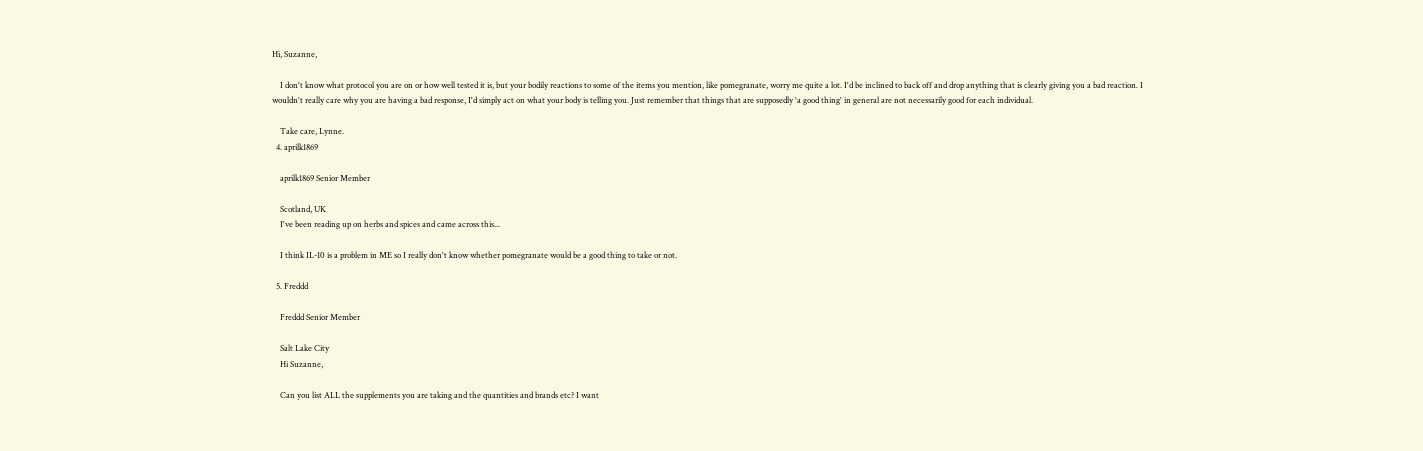Hi, Suzanne,

    I don't know what protocol you are on or how well tested it is, but your bodily reactions to some of the items you mention, like pomegranate, worry me quite a lot. I'd be inclined to back off and drop anything that is clearly giving you a bad reaction. I wouldn't really care why you are having a bad response, I'd simply act on what your body is telling you. Just remember that things that are supposedly 'a good thing' in general are not necessarily good for each individual.

    Take care, Lynne.
  4. aprilk1869

    aprilk1869 Senior Member

    Scotland, UK
    I've been reading up on herbs and spices and came across this...

    I think IL-10 is a problem in ME so I really don't know whether pomegranate would be a good thing to take or not.

  5. Freddd

    Freddd Senior Member

    Salt Lake City
    Hi Suzanne,

    Can you list ALL the supplements you are taking and the quantities and brands etc? I want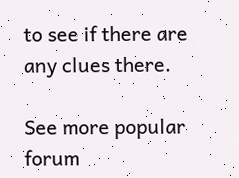to see if there are any clues there.

See more popular forum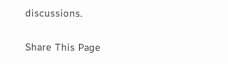discussions.

Share This Page